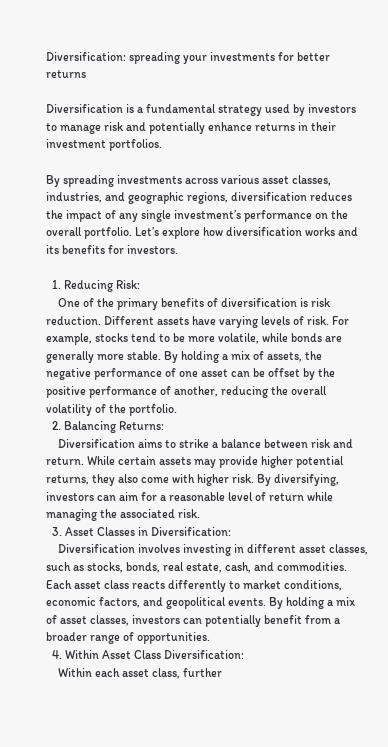Diversification: spreading your investments for better returns

Diversification is a fundamental strategy used by investors to manage risk and potentially enhance returns in their investment portfolios.

By spreading investments across various asset classes, industries, and geographic regions, diversification reduces the impact of any single investment’s performance on the overall portfolio. Let’s explore how diversification works and its benefits for investors.

  1. Reducing Risk:
    One of the primary benefits of diversification is risk reduction. Different assets have varying levels of risk. For example, stocks tend to be more volatile, while bonds are generally more stable. By holding a mix of assets, the negative performance of one asset can be offset by the positive performance of another, reducing the overall volatility of the portfolio.
  2. Balancing Returns:
    Diversification aims to strike a balance between risk and return. While certain assets may provide higher potential returns, they also come with higher risk. By diversifying, investors can aim for a reasonable level of return while managing the associated risk.
  3. Asset Classes in Diversification:
    Diversification involves investing in different asset classes, such as stocks, bonds, real estate, cash, and commodities. Each asset class reacts differently to market conditions, economic factors, and geopolitical events. By holding a mix of asset classes, investors can potentially benefit from a broader range of opportunities.
  4. Within Asset Class Diversification:
    Within each asset class, further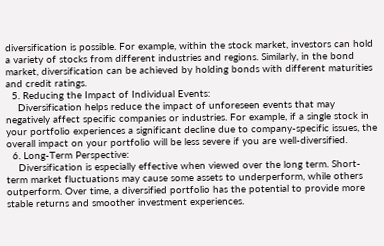diversification is possible. For example, within the stock market, investors can hold a variety of stocks from different industries and regions. Similarly, in the bond market, diversification can be achieved by holding bonds with different maturities and credit ratings.
  5. Reducing the Impact of Individual Events:
    Diversification helps reduce the impact of unforeseen events that may negatively affect specific companies or industries. For example, if a single stock in your portfolio experiences a significant decline due to company-specific issues, the overall impact on your portfolio will be less severe if you are well-diversified.
  6. Long-Term Perspective:
    Diversification is especially effective when viewed over the long term. Short-term market fluctuations may cause some assets to underperform, while others outperform. Over time, a diversified portfolio has the potential to provide more stable returns and smoother investment experiences.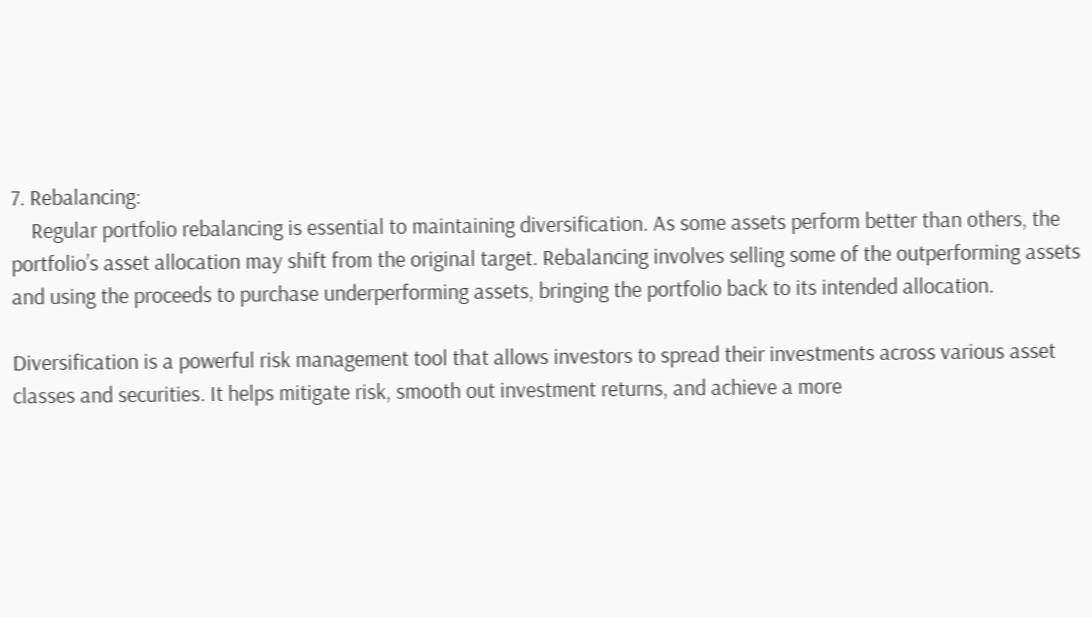7. Rebalancing:
    Regular portfolio rebalancing is essential to maintaining diversification. As some assets perform better than others, the portfolio’s asset allocation may shift from the original target. Rebalancing involves selling some of the outperforming assets and using the proceeds to purchase underperforming assets, bringing the portfolio back to its intended allocation.

Diversification is a powerful risk management tool that allows investors to spread their investments across various asset classes and securities. It helps mitigate risk, smooth out investment returns, and achieve a more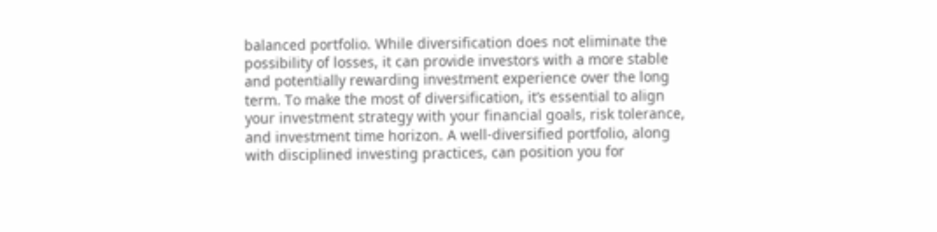balanced portfolio. While diversification does not eliminate the possibility of losses, it can provide investors with a more stable and potentially rewarding investment experience over the long term. To make the most of diversification, it’s essential to align your investment strategy with your financial goals, risk tolerance, and investment time horizon. A well-diversified portfolio, along with disciplined investing practices, can position you for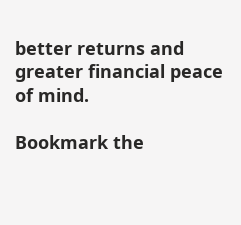better returns and greater financial peace of mind.

Bookmark the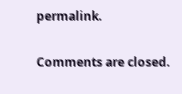permalink.

Comments are closed.